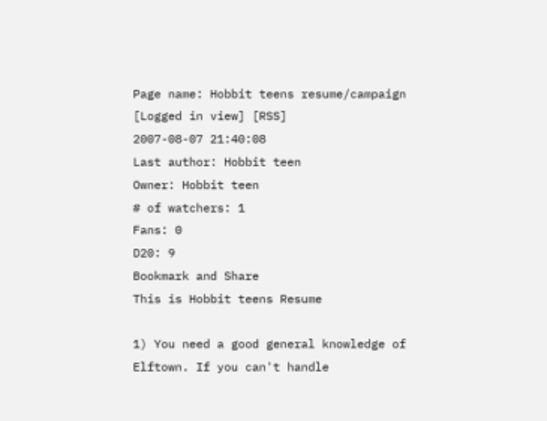Page name: Hobbit teens resume/campaign [Logged in view] [RSS]
2007-08-07 21:40:08
Last author: Hobbit teen
Owner: Hobbit teen
# of watchers: 1
Fans: 0
D20: 9
Bookmark and Share
This is Hobbit teens Resume

1) You need a good general knowledge of Elftown. If you can't handle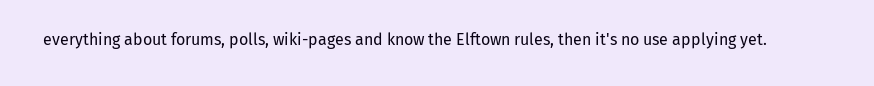everything about forums, polls, wiki-pages and know the Elftown rules, then it's no use applying yet.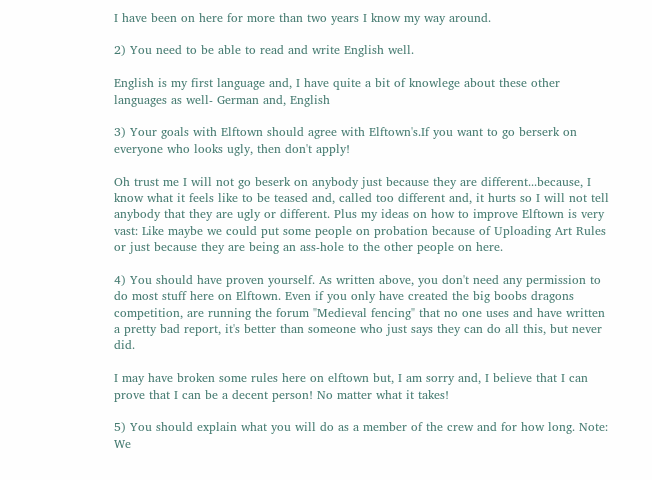I have been on here for more than two years I know my way around.

2) You need to be able to read and write English well.

English is my first language and, I have quite a bit of knowlege about these other languages as well- German and, English

3) Your goals with Elftown should agree with Elftown's.If you want to go berserk on everyone who looks ugly, then don't apply!

Oh trust me I will not go beserk on anybody just because they are different...because, I know what it feels like to be teased and, called too different and, it hurts so I will not tell anybody that they are ugly or different. Plus my ideas on how to improve Elftown is very vast: Like maybe we could put some people on probation because of Uploading Art Rules or just because they are being an ass-hole to the other people on here.

4) You should have proven yourself. As written above, you don't need any permission to do most stuff here on Elftown. Even if you only have created the big boobs dragons competition, are running the forum "Medieval fencing" that no one uses and have written a pretty bad report, it's better than someone who just says they can do all this, but never did.

I may have broken some rules here on elftown but, I am sorry and, I believe that I can prove that I can be a decent person! No matter what it takes!

5) You should explain what you will do as a member of the crew and for how long. Note: We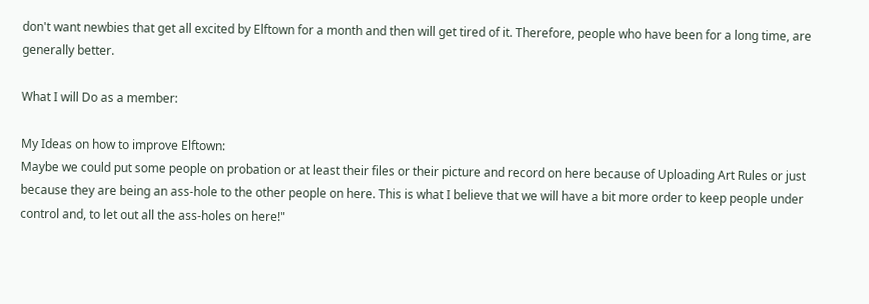don't want newbies that get all excited by Elftown for a month and then will get tired of it. Therefore, people who have been for a long time, are generally better.

What I will Do as a member:

My Ideas on how to improve Elftown:
Maybe we could put some people on probation or at least their files or their picture and record on here because of Uploading Art Rules or just because they are being an ass-hole to the other people on here. This is what I believe that we will have a bit more order to keep people under control and, to let out all the ass-holes on here!"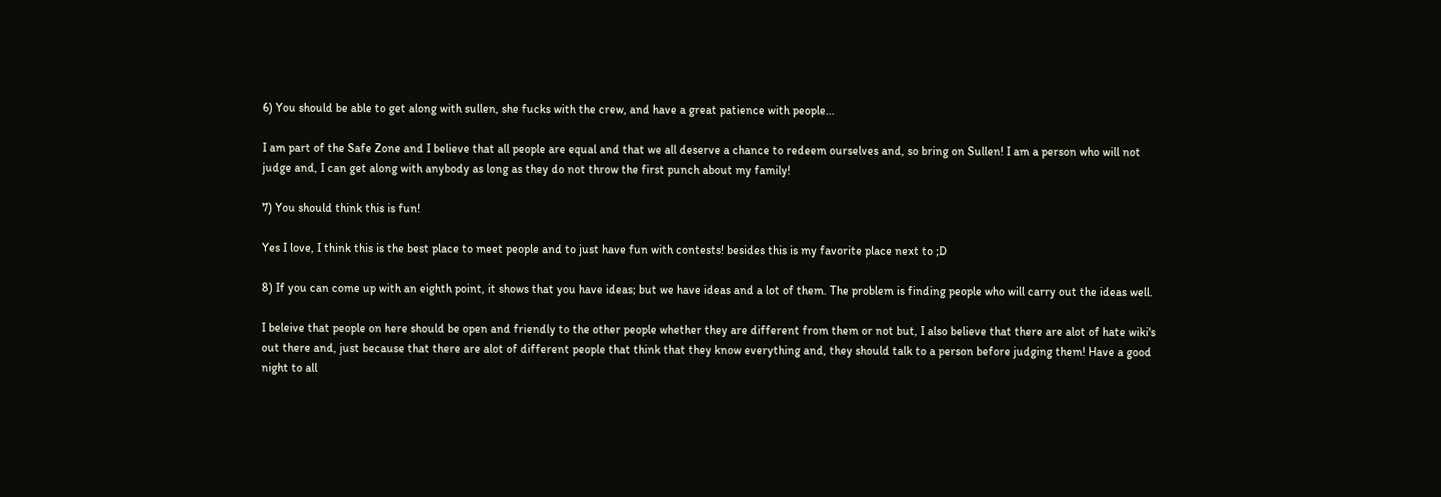6) You should be able to get along with sullen, she fucks with the crew, and have a great patience with people...

I am part of the Safe Zone and I believe that all people are equal and that we all deserve a chance to redeem ourselves and, so bring on Sullen! I am a person who will not judge and, I can get along with anybody as long as they do not throw the first punch about my family!

7) You should think this is fun!

Yes I love, I think this is the best place to meet people and to just have fun with contests! besides this is my favorite place next to ;D

8) If you can come up with an eighth point, it shows that you have ideas; but we have ideas and a lot of them. The problem is finding people who will carry out the ideas well.

I beleive that people on here should be open and friendly to the other people whether they are different from them or not but, I also believe that there are alot of hate wiki's out there and, just because that there are alot of different people that think that they know everything and, they should talk to a person before judging them! Have a good night to all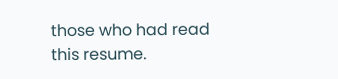those who had read this resume.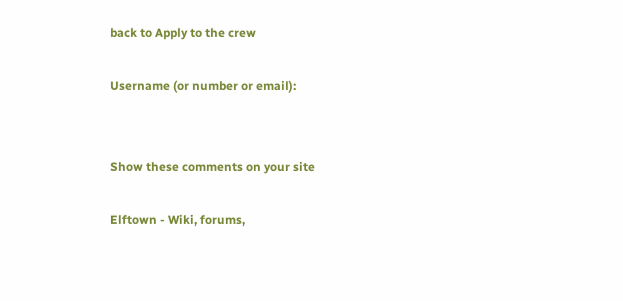back to Apply to the crew

Username (or number or email):


Show these comments on your site

Elftown - Wiki, forums,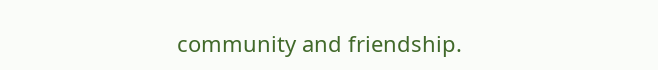community and friendship.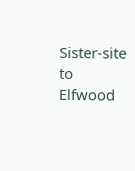Sister-site to Elfwood